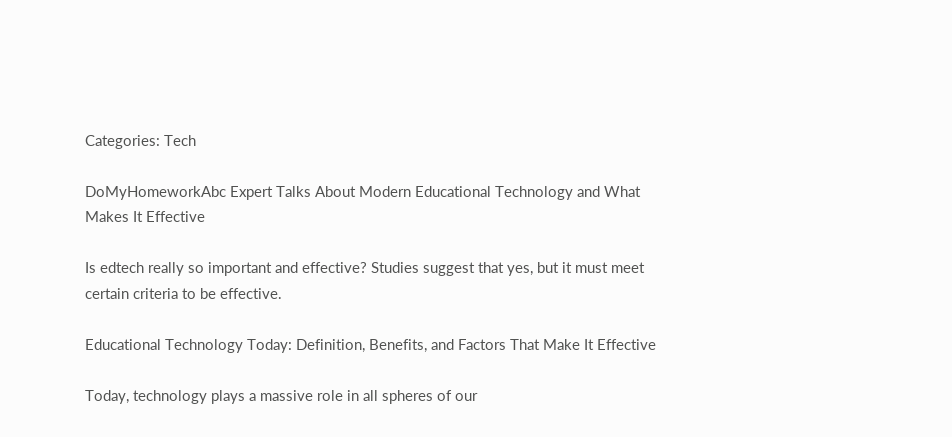Categories: Tech

DoMyHomeworkAbc Expert Talks About Modern Educational Technology and What Makes It Effective

Is edtech really so important and effective? Studies suggest that yes, but it must meet certain criteria to be effective.

Educational Technology Today: Definition, Benefits, and Factors That Make It Effective

Today, technology plays a massive role in all spheres of our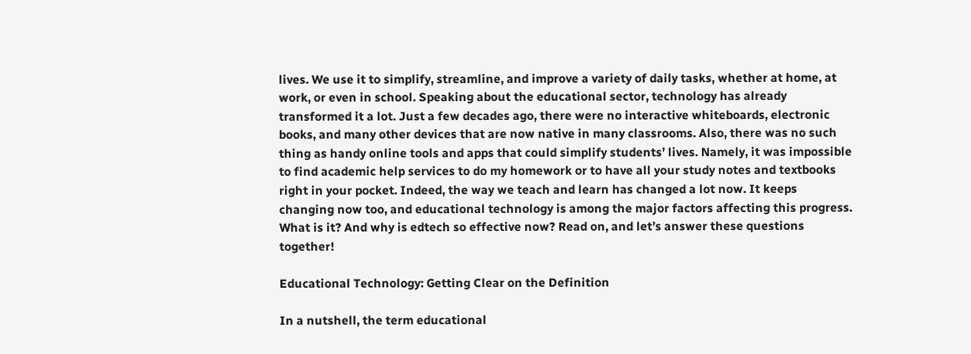lives. We use it to simplify, streamline, and improve a variety of daily tasks, whether at home, at work, or even in school. Speaking about the educational sector, technology has already transformed it a lot. Just a few decades ago, there were no interactive whiteboards, electronic books, and many other devices that are now native in many classrooms. Also, there was no such thing as handy online tools and apps that could simplify students’ lives. Namely, it was impossible to find academic help services to do my homework or to have all your study notes and textbooks right in your pocket. Indeed, the way we teach and learn has changed a lot now. It keeps changing now too, and educational technology is among the major factors affecting this progress. What is it? And why is edtech so effective now? Read on, and let’s answer these questions together!

Educational Technology: Getting Clear on the Definition

In a nutshell, the term educational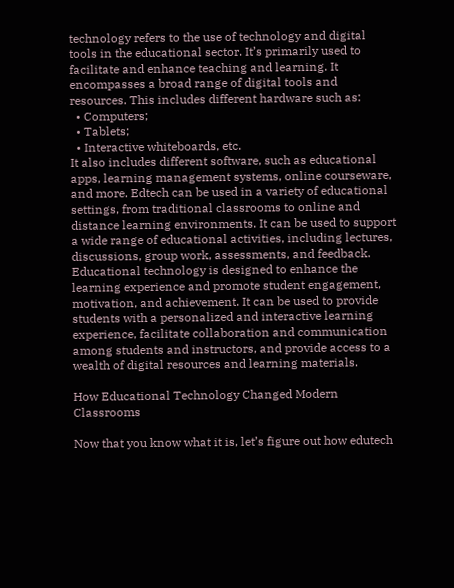technology refers to the use of technology and digital tools in the educational sector. It’s primarily used to facilitate and enhance teaching and learning. It encompasses a broad range of digital tools and resources. This includes different hardware such as:
  • Computers;
  • Tablets;
  • Interactive whiteboards, etc.
It also includes different software, such as educational apps, learning management systems, online courseware, and more. Edtech can be used in a variety of educational settings, from traditional classrooms to online and distance learning environments. It can be used to support a wide range of educational activities, including lectures, discussions, group work, assessments, and feedback. Educational technology is designed to enhance the learning experience and promote student engagement, motivation, and achievement. It can be used to provide students with a personalized and interactive learning experience, facilitate collaboration and communication among students and instructors, and provide access to a wealth of digital resources and learning materials.

How Educational Technology Changed Modern Classrooms

Now that you know what it is, let’s figure out how edutech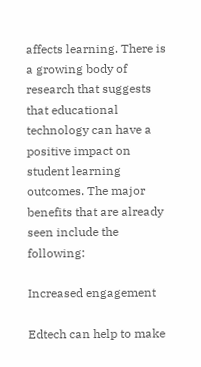affects learning. There is a growing body of research that suggests that educational technology can have a positive impact on student learning outcomes. The major benefits that are already seen include the following:

Increased engagement

Edtech can help to make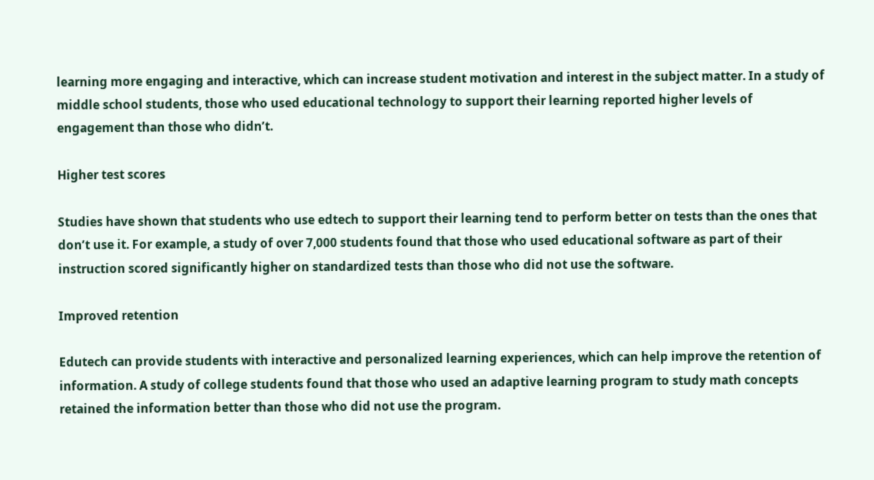learning more engaging and interactive, which can increase student motivation and interest in the subject matter. In a study of middle school students, those who used educational technology to support their learning reported higher levels of engagement than those who didn’t.

Higher test scores

Studies have shown that students who use edtech to support their learning tend to perform better on tests than the ones that don’t use it. For example, a study of over 7,000 students found that those who used educational software as part of their instruction scored significantly higher on standardized tests than those who did not use the software.

Improved retention

Edutech can provide students with interactive and personalized learning experiences, which can help improve the retention of information. A study of college students found that those who used an adaptive learning program to study math concepts retained the information better than those who did not use the program.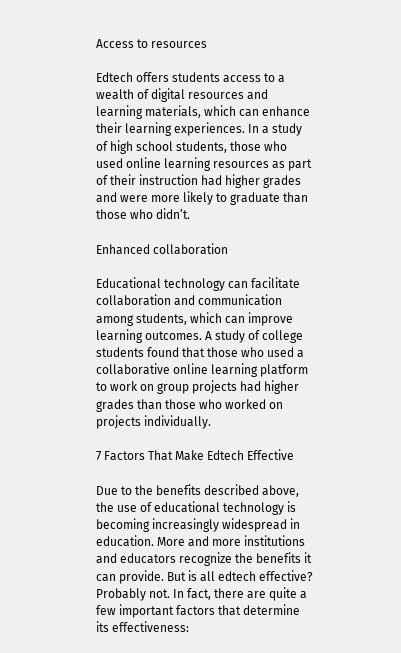Access to resources

Edtech offers students access to a wealth of digital resources and learning materials, which can enhance their learning experiences. In a study of high school students, those who used online learning resources as part of their instruction had higher grades and were more likely to graduate than those who didn’t.

Enhanced collaboration

Educational technology can facilitate collaboration and communication among students, which can improve learning outcomes. A study of college students found that those who used a collaborative online learning platform to work on group projects had higher grades than those who worked on projects individually.

7 Factors That Make Edtech Effective

Due to the benefits described above, the use of educational technology is becoming increasingly widespread in education. More and more institutions and educators recognize the benefits it can provide. But is all edtech effective? Probably not. In fact, there are quite a few important factors that determine its effectiveness: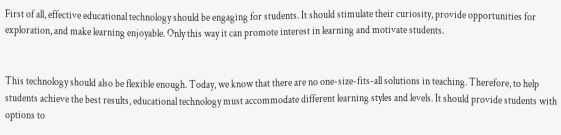First of all, effective educational technology should be engaging for students. It should stimulate their curiosity, provide opportunities for exploration, and make learning enjoyable. Only this way it can promote interest in learning and motivate students.


This technology should also be flexible enough. Today, we know that there are no one-size-fits-all solutions in teaching. Therefore, to help students achieve the best results, educational technology must accommodate different learning styles and levels. It should provide students with options to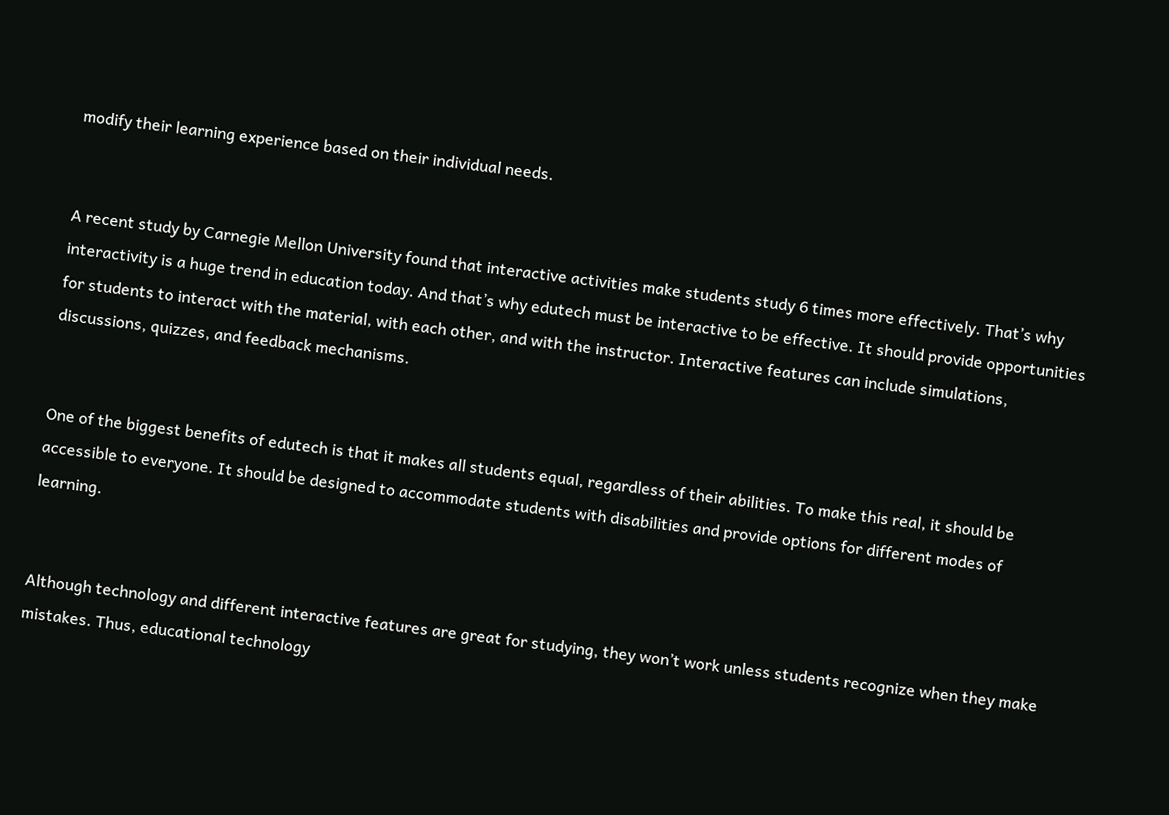modify their learning experience based on their individual needs.


A recent study by Carnegie Mellon University found that interactive activities make students study 6 times more effectively. That’s why interactivity is a huge trend in education today. And that’s why edutech must be interactive to be effective. It should provide opportunities for students to interact with the material, with each other, and with the instructor. Interactive features can include simulations, discussions, quizzes, and feedback mechanisms.


One of the biggest benefits of edutech is that it makes all students equal, regardless of their abilities. To make this real, it should be accessible to everyone. It should be designed to accommodate students with disabilities and provide options for different modes of learning.


Although technology and different interactive features are great for studying, they won’t work unless students recognize when they make mistakes. Thus, educational technology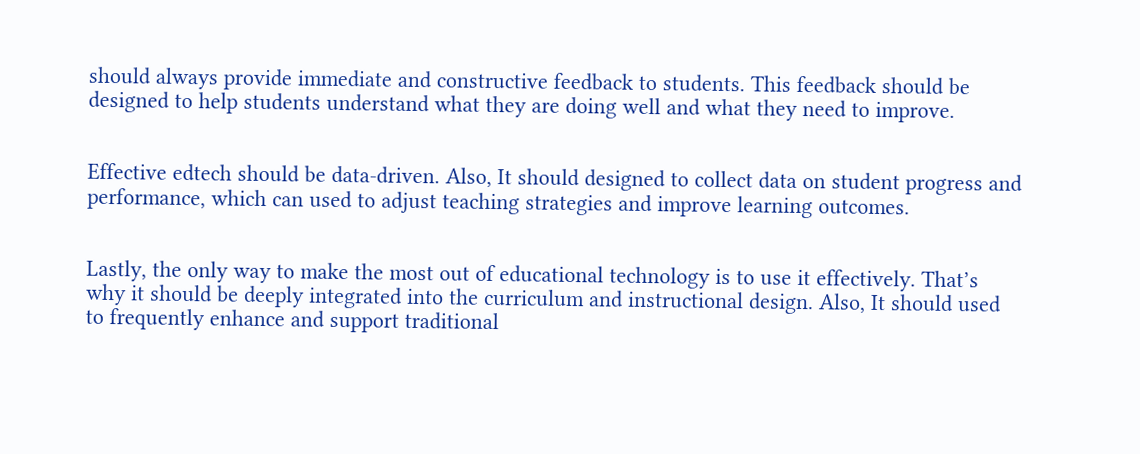should always provide immediate and constructive feedback to students. This feedback should be designed to help students understand what they are doing well and what they need to improve.


Effective edtech should be data-driven. Also, It should designed to collect data on student progress and performance, which can used to adjust teaching strategies and improve learning outcomes.


Lastly, the only way to make the most out of educational technology is to use it effectively. That’s why it should be deeply integrated into the curriculum and instructional design. Also, It should used to frequently enhance and support traditional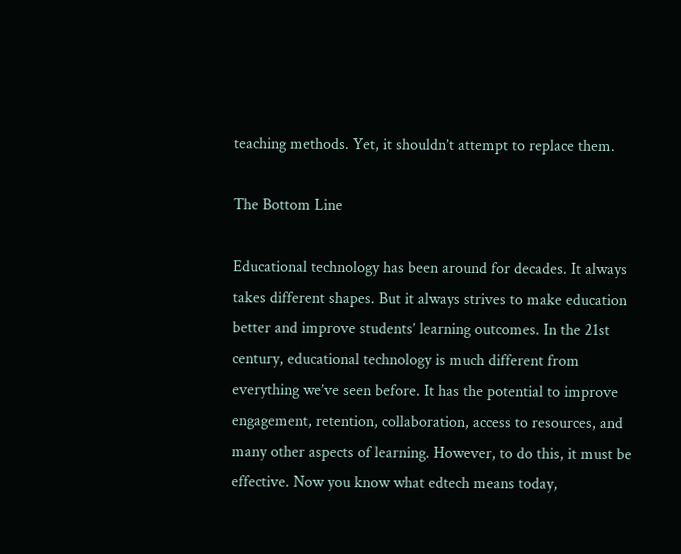teaching methods. Yet, it shouldn’t attempt to replace them.

The Bottom Line

Educational technology has been around for decades. It always takes different shapes. But it always strives to make education better and improve students’ learning outcomes. In the 21st century, educational technology is much different from everything we’ve seen before. It has the potential to improve engagement, retention, collaboration, access to resources, and many other aspects of learning. However, to do this, it must be effective. Now you know what edtech means today,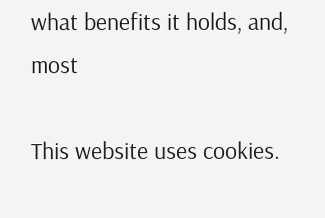what benefits it holds, and, most

This website uses cookies.